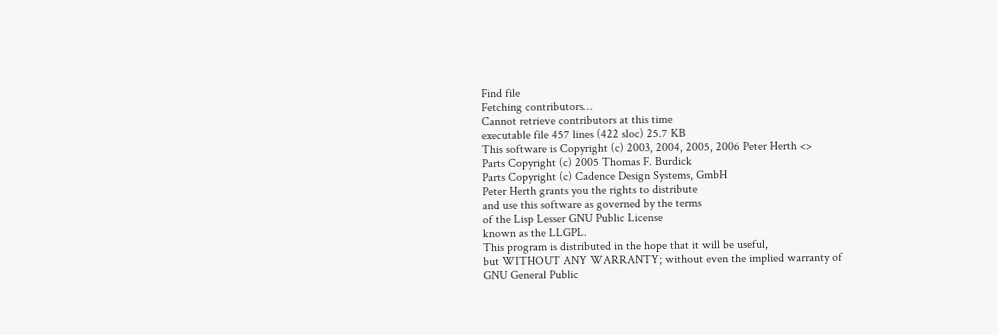Find file
Fetching contributors…
Cannot retrieve contributors at this time
executable file 457 lines (422 sloc) 25.7 KB
This software is Copyright (c) 2003, 2004, 2005, 2006 Peter Herth <>
Parts Copyright (c) 2005 Thomas F. Burdick
Parts Copyright (c) Cadence Design Systems, GmbH
Peter Herth grants you the rights to distribute
and use this software as governed by the terms
of the Lisp Lesser GNU Public License
known as the LLGPL.
This program is distributed in the hope that it will be useful,
but WITHOUT ANY WARRANTY; without even the implied warranty of
GNU General Public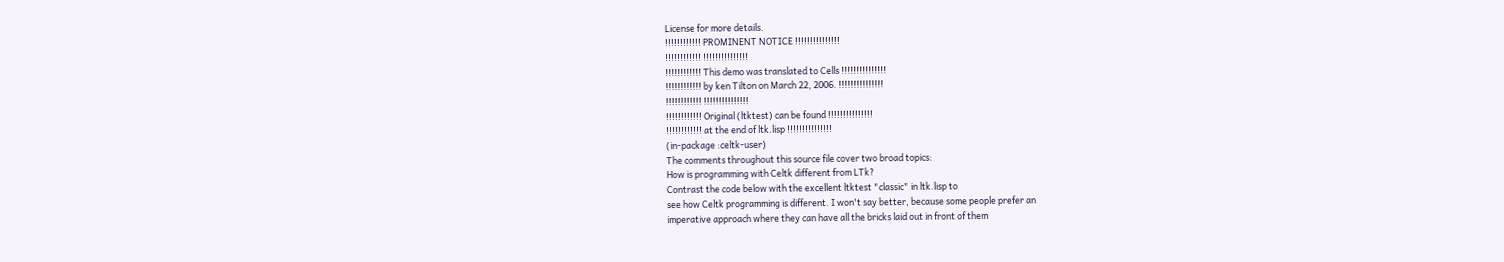License for more details.
!!!!!!!!!!!! PROMINENT NOTICE !!!!!!!!!!!!!!!
!!!!!!!!!!!! !!!!!!!!!!!!!!!
!!!!!!!!!!!! This demo was translated to Cells !!!!!!!!!!!!!!!
!!!!!!!!!!!! by ken Tilton on March 22, 2006. !!!!!!!!!!!!!!!
!!!!!!!!!!!! !!!!!!!!!!!!!!!
!!!!!!!!!!!! Original (ltktest) can be found !!!!!!!!!!!!!!!
!!!!!!!!!!!! at the end of ltk.lisp !!!!!!!!!!!!!!!
(in-package :celtk-user)
The comments throughout this source file cover two broad topics:
How is programming with Celtk different from LTk?
Contrast the code below with the excellent ltktest "classic" in ltk.lisp to
see how Celtk programming is different. I won't say better, because some people prefer an
imperative approach where they can have all the bricks laid out in front of them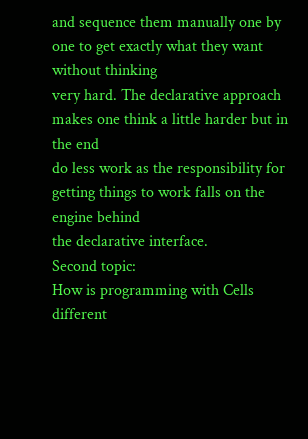and sequence them manually one by one to get exactly what they want without thinking
very hard. The declarative approach makes one think a little harder but in the end
do less work as the responsibility for getting things to work falls on the engine behind
the declarative interface.
Second topic:
How is programming with Cells different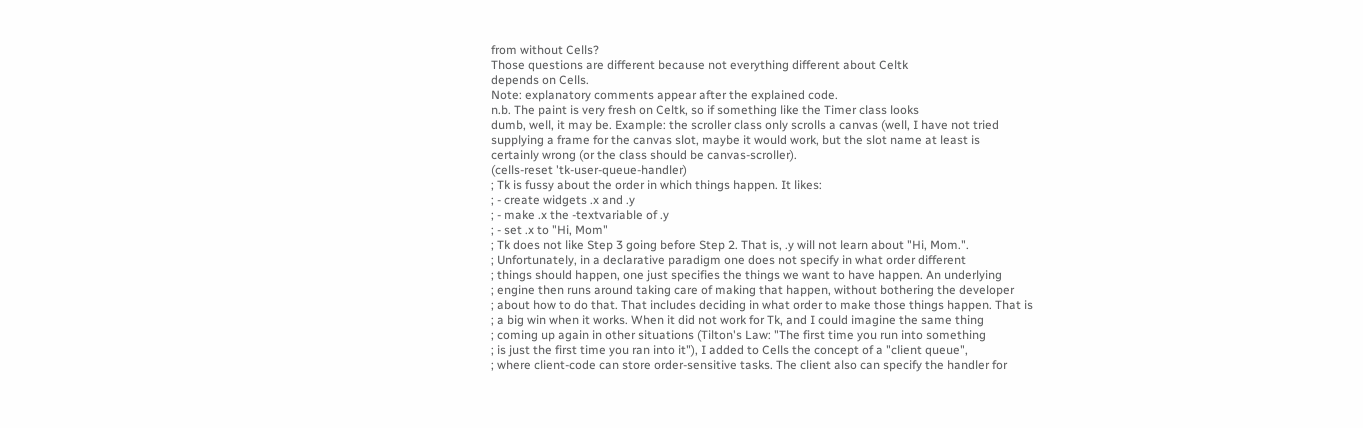from without Cells?
Those questions are different because not everything different about Celtk
depends on Cells.
Note: explanatory comments appear after the explained code.
n.b. The paint is very fresh on Celtk, so if something like the Timer class looks
dumb, well, it may be. Example: the scroller class only scrolls a canvas (well, I have not tried
supplying a frame for the canvas slot, maybe it would work, but the slot name at least is
certainly wrong (or the class should be canvas-scroller).
(cells-reset 'tk-user-queue-handler)
; Tk is fussy about the order in which things happen. It likes:
; - create widgets .x and .y
; - make .x the -textvariable of .y
; - set .x to "Hi, Mom"
; Tk does not like Step 3 going before Step 2. That is, .y will not learn about "Hi, Mom.".
; Unfortunately, in a declarative paradigm one does not specify in what order different
; things should happen, one just specifies the things we want to have happen. An underlying
; engine then runs around taking care of making that happen, without bothering the developer
; about how to do that. That includes deciding in what order to make those things happen. That is
; a big win when it works. When it did not work for Tk, and I could imagine the same thing
; coming up again in other situations (Tilton's Law: "The first time you run into something
; is just the first time you ran into it"), I added to Cells the concept of a "client queue",
; where client-code can store order-sensitive tasks. The client also can specify the handler for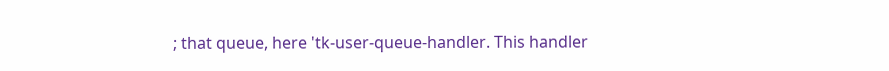; that queue, here 'tk-user-queue-handler. This handler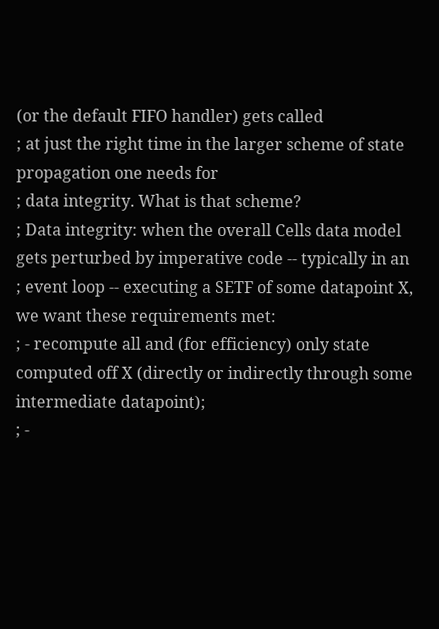(or the default FIFO handler) gets called
; at just the right time in the larger scheme of state propagation one needs for
; data integrity. What is that scheme?
; Data integrity: when the overall Cells data model gets perturbed by imperative code -- typically in an
; event loop -- executing a SETF of some datapoint X, we want these requirements met:
; - recompute all and (for efficiency) only state computed off X (directly or indirectly through some intermediate datapoint);
; -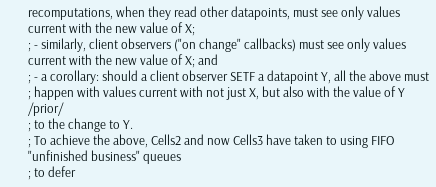recomputations, when they read other datapoints, must see only values current with the new value of X;
; - similarly, client observers ("on change" callbacks) must see only values current with the new value of X; and
; - a corollary: should a client observer SETF a datapoint Y, all the above must
; happen with values current with not just X, but also with the value of Y /prior/
; to the change to Y.
; To achieve the above, Cells2 and now Cells3 have taken to using FIFO "unfinished business" queues
; to defer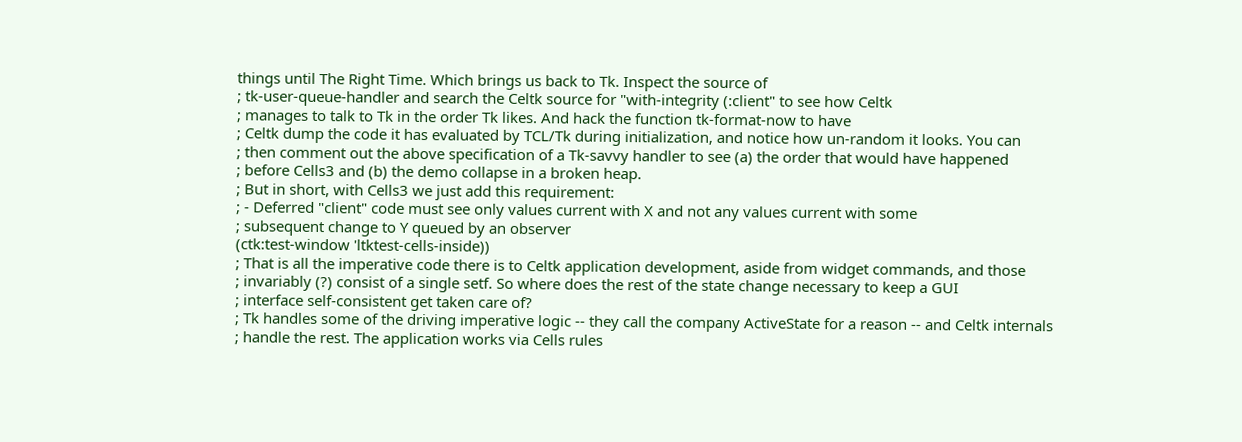things until The Right Time. Which brings us back to Tk. Inspect the source of
; tk-user-queue-handler and search the Celtk source for "with-integrity (:client" to see how Celtk
; manages to talk to Tk in the order Tk likes. And hack the function tk-format-now to have
; Celtk dump the code it has evaluated by TCL/Tk during initialization, and notice how un-random it looks. You can
; then comment out the above specification of a Tk-savvy handler to see (a) the order that would have happened
; before Cells3 and (b) the demo collapse in a broken heap.
; But in short, with Cells3 we just add this requirement:
; - Deferred "client" code must see only values current with X and not any values current with some
; subsequent change to Y queued by an observer
(ctk:test-window 'ltktest-cells-inside))
; That is all the imperative code there is to Celtk application development, aside from widget commands, and those
; invariably (?) consist of a single setf. So where does the rest of the state change necessary to keep a GUI
; interface self-consistent get taken care of?
; Tk handles some of the driving imperative logic -- they call the company ActiveState for a reason -- and Celtk internals
; handle the rest. The application works via Cells rules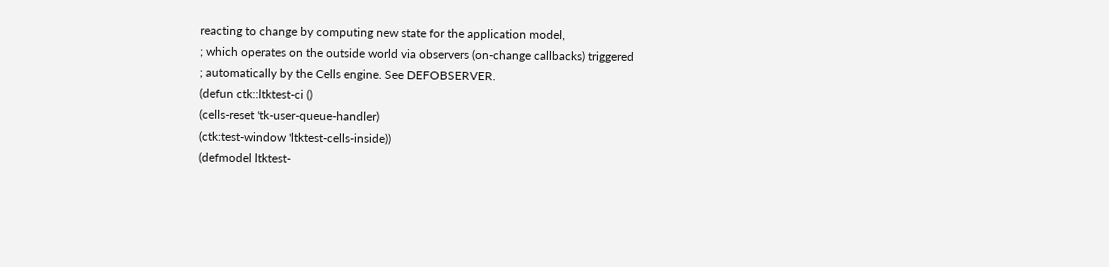reacting to change by computing new state for the application model,
; which operates on the outside world via observers (on-change callbacks) triggered
; automatically by the Cells engine. See DEFOBSERVER.
(defun ctk::ltktest-ci ()
(cells-reset 'tk-user-queue-handler)
(ctk:test-window 'ltktest-cells-inside))
(defmodel ltktest-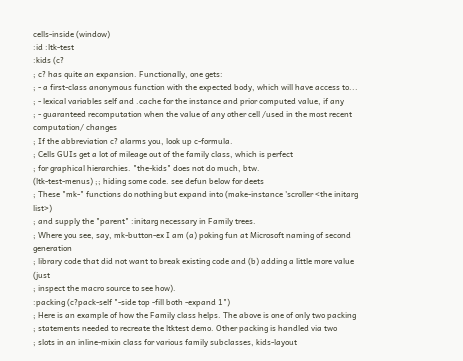cells-inside (window)
:id :ltk-test
:kids (c?
; c? has quite an expansion. Functionally, one gets:
; - a first-class anonymous function with the expected body, which will have access to...
; - lexical variables self and .cache for the instance and prior computed value, if any
; - guaranteed recomputation when the value of any other cell /used in the most recent computation/ changes
; If the abbreviation c? alarms you, look up c-formula.
; Cells GUIs get a lot of mileage out of the family class, which is perfect
; for graphical hierarchies. "the-kids" does not do much, btw.
(ltk-test-menus) ;; hiding some code. see defun below for deets
; These "mk-" functions do nothing but expand into (make-instance 'scroller <the initarg list>)
; and supply the "parent" :initarg necessary in Family trees.
; Where you see, say, mk-button-ex I am (a) poking fun at Microsoft naming of second generation
; library code that did not want to break existing code and (b) adding a little more value (just
; inspect the macro source to see how).
:packing (c?pack-self "-side top -fill both -expand 1")
; Here is an example of how the Family class helps. The above is one of only two packing
; statements needed to recreate the ltktest demo. Other packing is handled via two
; slots in an inline-mixin class for various family subclasses, kids-layout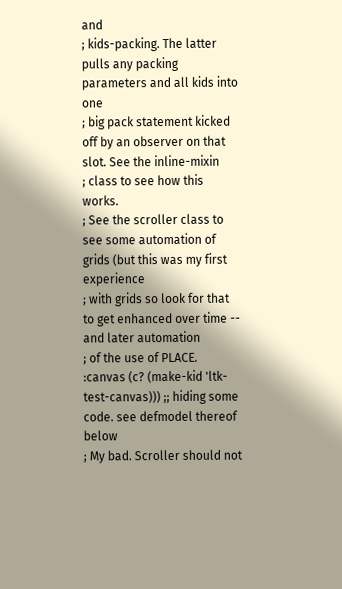and
; kids-packing. The latter pulls any packing parameters and all kids into one
; big pack statement kicked off by an observer on that slot. See the inline-mixin
; class to see how this works.
; See the scroller class to see some automation of grids (but this was my first experience
; with grids so look for that to get enhanced over time -- and later automation
; of the use of PLACE.
:canvas (c? (make-kid 'ltk-test-canvas))) ;; hiding some code. see defmodel thereof below
; My bad. Scroller should not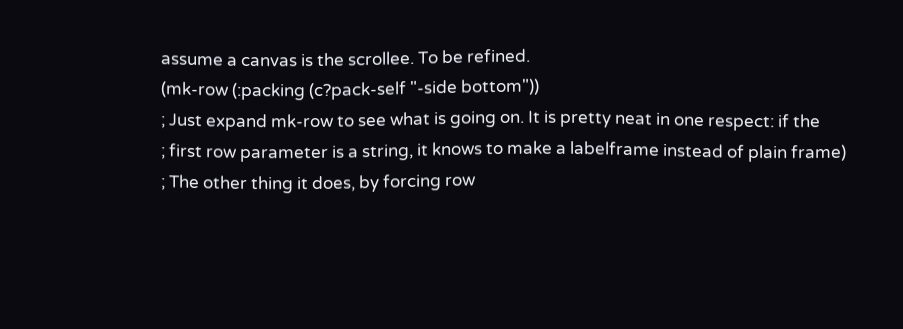assume a canvas is the scrollee. To be refined.
(mk-row (:packing (c?pack-self "-side bottom"))
; Just expand mk-row to see what is going on. It is pretty neat in one respect: if the
; first row parameter is a string, it knows to make a labelframe instead of plain frame)
; The other thing it does, by forcing row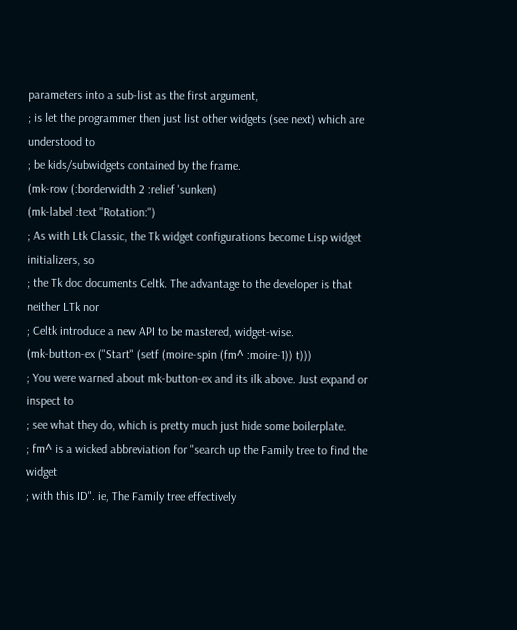parameters into a sub-list as the first argument,
; is let the programmer then just list other widgets (see next) which are understood to
; be kids/subwidgets contained by the frame.
(mk-row (:borderwidth 2 :relief 'sunken)
(mk-label :text "Rotation:")
; As with Ltk Classic, the Tk widget configurations become Lisp widget initializers, so
; the Tk doc documents Celtk. The advantage to the developer is that neither LTk nor
; Celtk introduce a new API to be mastered, widget-wise.
(mk-button-ex ("Start" (setf (moire-spin (fm^ :moire-1)) t)))
; You were warned about mk-button-ex and its ilk above. Just expand or inspect to
; see what they do, which is pretty much just hide some boilerplate.
; fm^ is a wicked abbreviation for "search up the Family tree to find the widget
; with this ID". ie, The Family tree effectively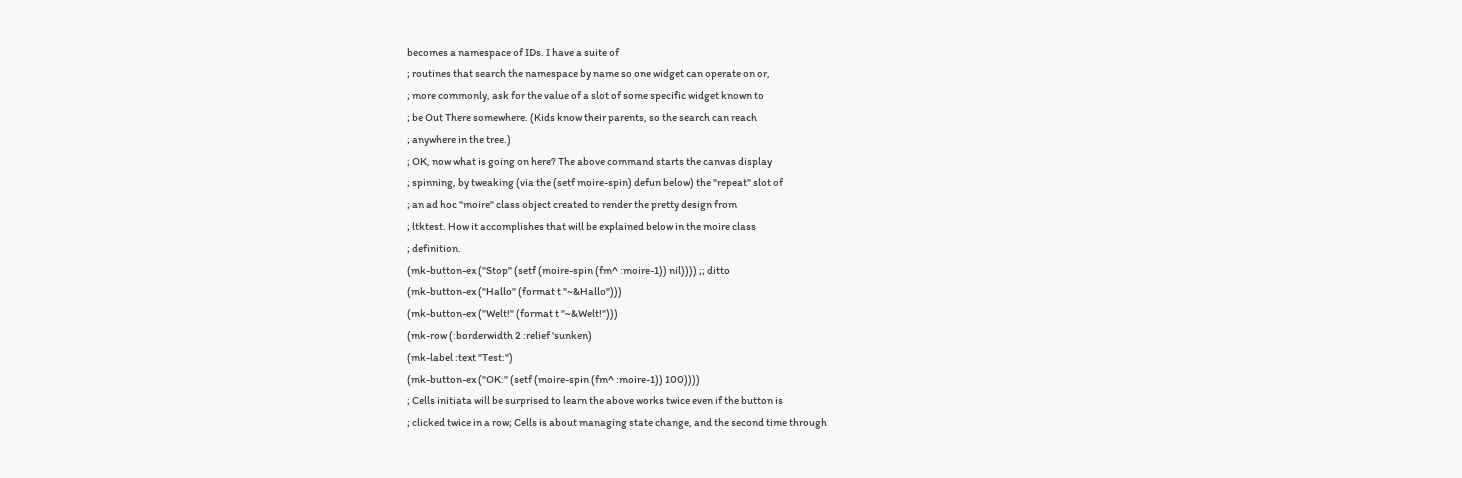becomes a namespace of IDs. I have a suite of
; routines that search the namespace by name so one widget can operate on or,
; more commonly, ask for the value of a slot of some specific widget known to
; be Out There somewhere. (Kids know their parents, so the search can reach
; anywhere in the tree.)
; OK, now what is going on here? The above command starts the canvas display
; spinning, by tweaking (via the (setf moire-spin) defun below) the "repeat" slot of
; an ad hoc "moire" class object created to render the pretty design from
; ltktest. How it accomplishes that will be explained below in the moire class
; definition.
(mk-button-ex ("Stop" (setf (moire-spin (fm^ :moire-1)) nil)))) ;; ditto
(mk-button-ex ("Hallo" (format t "~&Hallo")))
(mk-button-ex ("Welt!" (format t "~&Welt!")))
(mk-row (:borderwidth 2 :relief 'sunken)
(mk-label :text "Test:")
(mk-button-ex ("OK:" (setf (moire-spin (fm^ :moire-1)) 100))))
; Cells initiata will be surprised to learn the above works twice even if the button is
; clicked twice in a row; Cells is about managing state change, and the second time through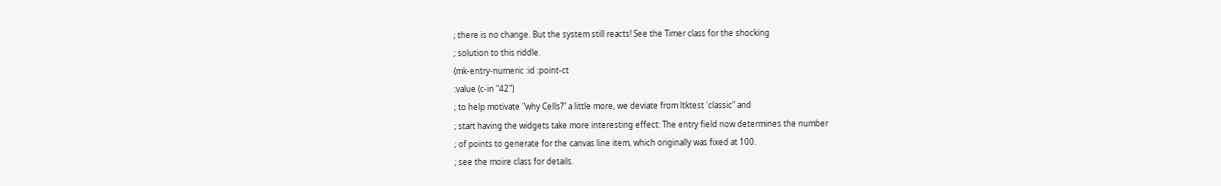; there is no change. But the system still reacts! See the Timer class for the shocking
; solution to this riddle.
(mk-entry-numeric :id :point-ct
:value (c-in "42")
; to help motivate "why Cells?" a little more, we deviate from ltktest 'classic" and
; start having the widgets take more interesting effect: The entry field now determines the number
; of points to generate for the canvas line item, which originally was fixed at 100.
; see the moire class for details.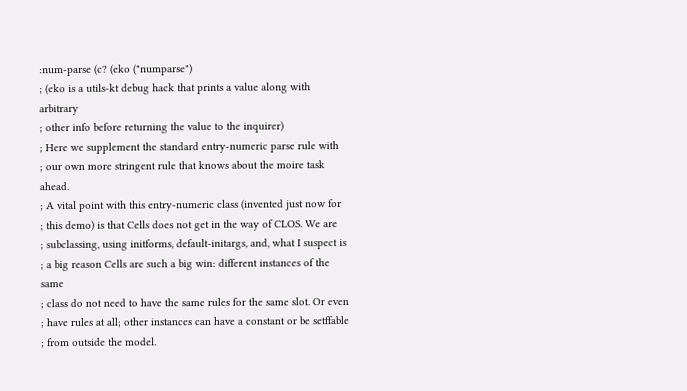:num-parse (c? (eko ("numparse")
; (eko is a utils-kt debug hack that prints a value along with arbitrary
; other info before returning the value to the inquirer)
; Here we supplement the standard entry-numeric parse rule with
; our own more stringent rule that knows about the moire task ahead.
; A vital point with this entry-numeric class (invented just now for
; this demo) is that Cells does not get in the way of CLOS. We are
; subclassing, using initforms, default-initargs, and, what I suspect is
; a big reason Cells are such a big win: different instances of the same
; class do not need to have the same rules for the same slot. Or even
; have rules at all; other instances can have a constant or be setffable
; from outside the model.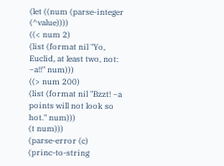(let ((num (parse-integer (^value))))
((< num 2)
(list (format nil "Yo, Euclid, at least two, not: ~a!!" num)))
((> num 200)
(list (format nil "Bzzt! ~a points will not look so hot." num)))
(t num)))
(parse-error (c)
(princ-to-string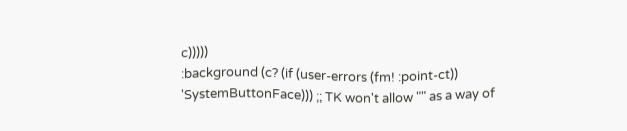c)))))
:background (c? (if (user-errors (fm! :point-ct))
'SystemButtonFace))) ;; TK won't allow "" as a way of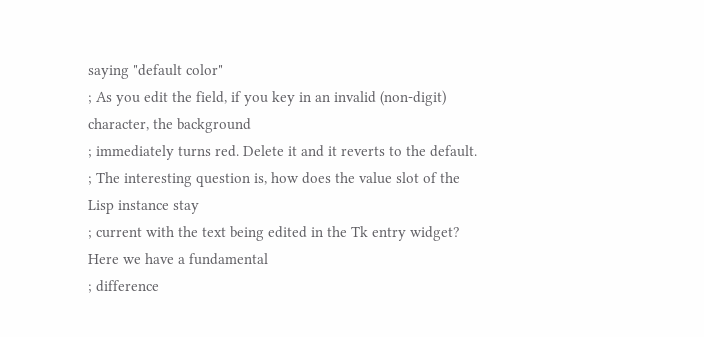saying "default color"
; As you edit the field, if you key in an invalid (non-digit) character, the background
; immediately turns red. Delete it and it reverts to the default.
; The interesting question is, how does the value slot of the Lisp instance stay
; current with the text being edited in the Tk entry widget? Here we have a fundamental
; difference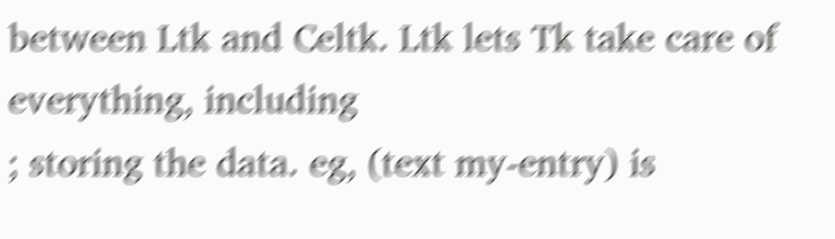between Ltk and Celtk. Ltk lets Tk take care of everything, including
; storing the data. eg, (text my-entry) is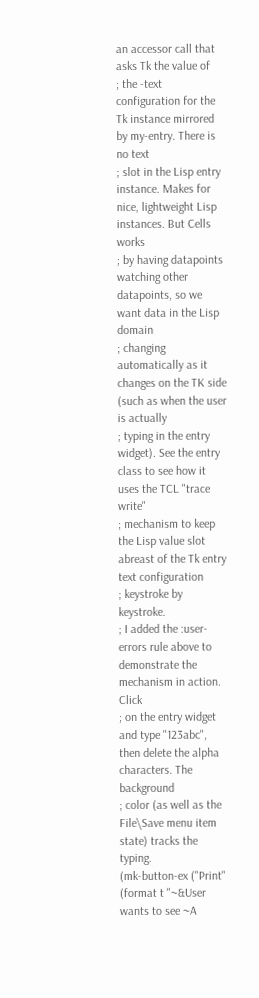an accessor call that asks Tk the value of
; the -text configuration for the Tk instance mirrored by my-entry. There is no text
; slot in the Lisp entry instance. Makes for nice, lightweight Lisp instances. But Cells works
; by having datapoints watching other datapoints, so we want data in the Lisp domain
; changing automatically as it changes on the TK side (such as when the user is actually
; typing in the entry widget). See the entry class to see how it uses the TCL "trace write"
; mechanism to keep the Lisp value slot abreast of the Tk entry text configuration
; keystroke by keystroke.
; I added the :user-errors rule above to demonstrate the mechanism in action. Click
; on the entry widget and type "123abc", then delete the alpha characters. The background
; color (as well as the File\Save menu item state) tracks the typing.
(mk-button-ex ("Print" (format t "~&User wants to see ~A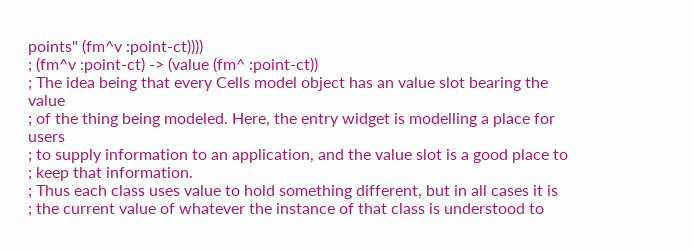points" (fm^v :point-ct))))
; (fm^v :point-ct) -> (value (fm^ :point-ct))
; The idea being that every Cells model object has an value slot bearing the value
; of the thing being modeled. Here, the entry widget is modelling a place for users
; to supply information to an application, and the value slot is a good place to
; keep that information.
; Thus each class uses value to hold something different, but in all cases it is
; the current value of whatever the instance of that class is understood to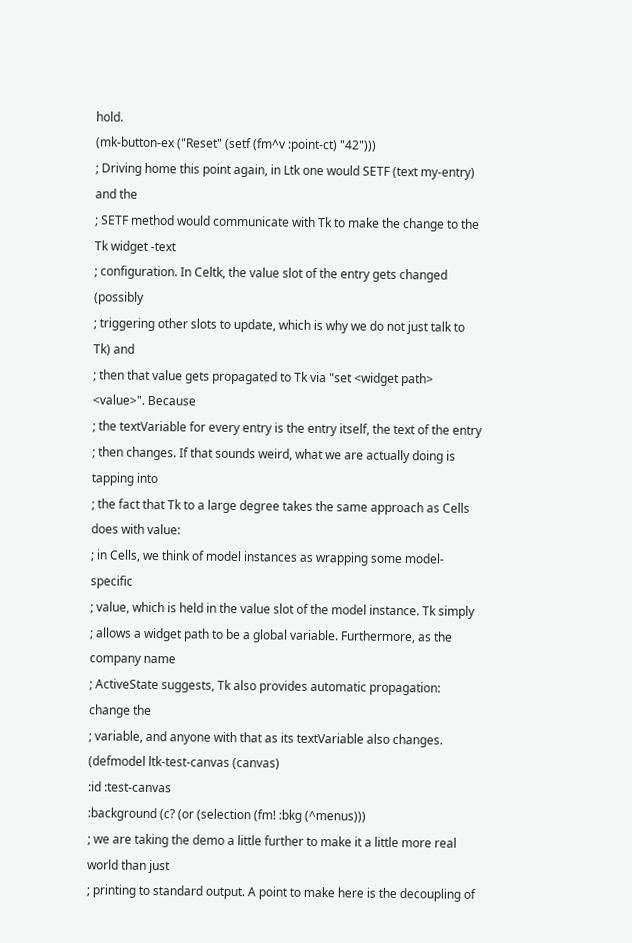hold.
(mk-button-ex ("Reset" (setf (fm^v :point-ct) "42")))
; Driving home this point again, in Ltk one would SETF (text my-entry) and the
; SETF method would communicate with Tk to make the change to the Tk widget -text
; configuration. In Celtk, the value slot of the entry gets changed (possibly
; triggering other slots to update, which is why we do not just talk to Tk) and
; then that value gets propagated to Tk via "set <widget path> <value>". Because
; the textVariable for every entry is the entry itself, the text of the entry
; then changes. If that sounds weird, what we are actually doing is tapping into
; the fact that Tk to a large degree takes the same approach as Cells does with value:
; in Cells, we think of model instances as wrapping some model-specific
; value, which is held in the value slot of the model instance. Tk simply
; allows a widget path to be a global variable. Furthermore, as the company name
; ActiveState suggests, Tk also provides automatic propagation: change the
; variable, and anyone with that as its textVariable also changes.
(defmodel ltk-test-canvas (canvas)
:id :test-canvas
:background (c? (or (selection (fm! :bkg (^menus)))
; we are taking the demo a little further to make it a little more real world than just
; printing to standard output. A point to make here is the decoupling of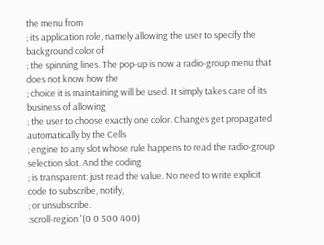the menu from
; its application role, namely allowing the user to specify the background color of
; the spinning lines. The pop-up is now a radio-group menu that does not know how the
; choice it is maintaining will be used. It simply takes care of its business of allowing
; the user to choose exactly one color. Changes get propagated automatically by the Cells
; engine to any slot whose rule happens to read the radio-group selection slot. And the coding
; is transparent: just read the value. No need to write explicit code to subscribe, notify,
; or unsubscribe.
:scroll-region '(0 0 500 400)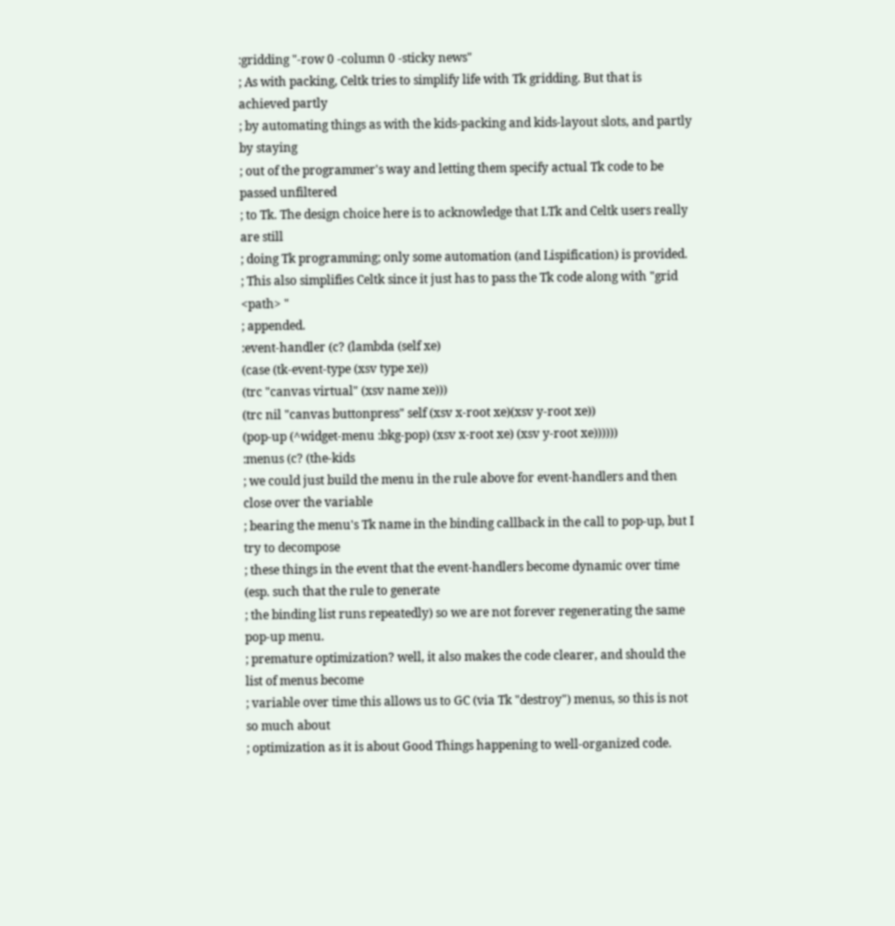:gridding "-row 0 -column 0 -sticky news"
; As with packing, Celtk tries to simplify life with Tk gridding. But that is achieved partly
; by automating things as with the kids-packing and kids-layout slots, and partly by staying
; out of the programmer's way and letting them specify actual Tk code to be passed unfiltered
; to Tk. The design choice here is to acknowledge that LTk and Celtk users really are still
; doing Tk programming; only some automation (and Lispification) is provided.
; This also simplifies Celtk since it just has to pass the Tk code along with "grid <path> "
; appended.
:event-handler (c? (lambda (self xe)
(case (tk-event-type (xsv type xe))
(trc "canvas virtual" (xsv name xe)))
(trc nil "canvas buttonpress" self (xsv x-root xe)(xsv y-root xe))
(pop-up (^widget-menu :bkg-pop) (xsv x-root xe) (xsv y-root xe))))))
:menus (c? (the-kids
; we could just build the menu in the rule above for event-handlers and then close over the variable
; bearing the menu's Tk name in the binding callback in the call to pop-up, but I try to decompose
; these things in the event that the event-handlers become dynamic over time (esp. such that the rule to generate
; the binding list runs repeatedly) so we are not forever regenerating the same pop-up menu.
; premature optimization? well, it also makes the code clearer, and should the list of menus become
; variable over time this allows us to GC (via Tk "destroy") menus, so this is not so much about
; optimization as it is about Good Things happening to well-organized code.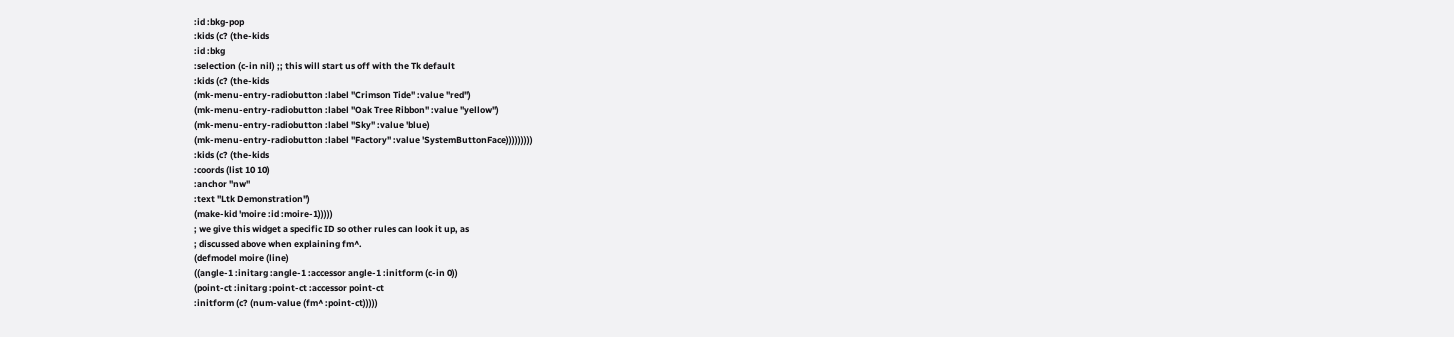:id :bkg-pop
:kids (c? (the-kids
:id :bkg
:selection (c-in nil) ;; this will start us off with the Tk default
:kids (c? (the-kids
(mk-menu-entry-radiobutton :label "Crimson Tide" :value "red")
(mk-menu-entry-radiobutton :label "Oak Tree Ribbon" :value "yellow")
(mk-menu-entry-radiobutton :label "Sky" :value 'blue)
(mk-menu-entry-radiobutton :label "Factory" :value 'SystemButtonFace)))))))))
:kids (c? (the-kids
:coords (list 10 10)
:anchor "nw"
:text "Ltk Demonstration")
(make-kid 'moire :id :moire-1)))))
; we give this widget a specific ID so other rules can look it up, as
; discussed above when explaining fm^.
(defmodel moire (line)
((angle-1 :initarg :angle-1 :accessor angle-1 :initform (c-in 0))
(point-ct :initarg :point-ct :accessor point-ct
:initform (c? (num-value (fm^ :point-ct)))))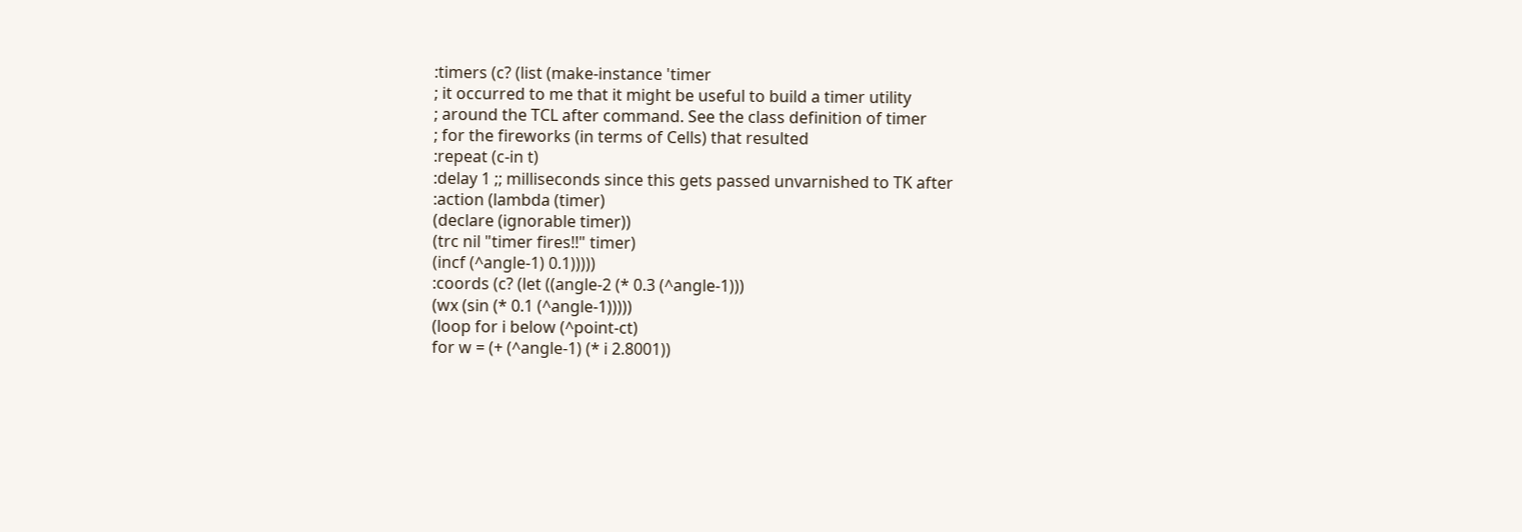:timers (c? (list (make-instance 'timer
; it occurred to me that it might be useful to build a timer utility
; around the TCL after command. See the class definition of timer
; for the fireworks (in terms of Cells) that resulted
:repeat (c-in t)
:delay 1 ;; milliseconds since this gets passed unvarnished to TK after
:action (lambda (timer)
(declare (ignorable timer))
(trc nil "timer fires!!" timer)
(incf (^angle-1) 0.1)))))
:coords (c? (let ((angle-2 (* 0.3 (^angle-1)))
(wx (sin (* 0.1 (^angle-1)))))
(loop for i below (^point-ct)
for w = (+ (^angle-1) (* i 2.8001))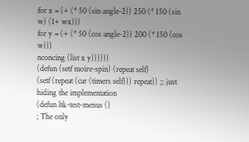for x = (+ (* 50 (sin angle-2)) 250 (* 150 (sin w) (1+ wx)))
for y = (+ (* 50 (cos angle-2)) 200 (* 150 (cos w)))
nconcing (list x y))))))
(defun (setf moire-spin) (repeat self)
(setf (repeat (car (timers self))) repeat)) ;; just hiding the implementation
(defun ltk-test-menus ()
; The only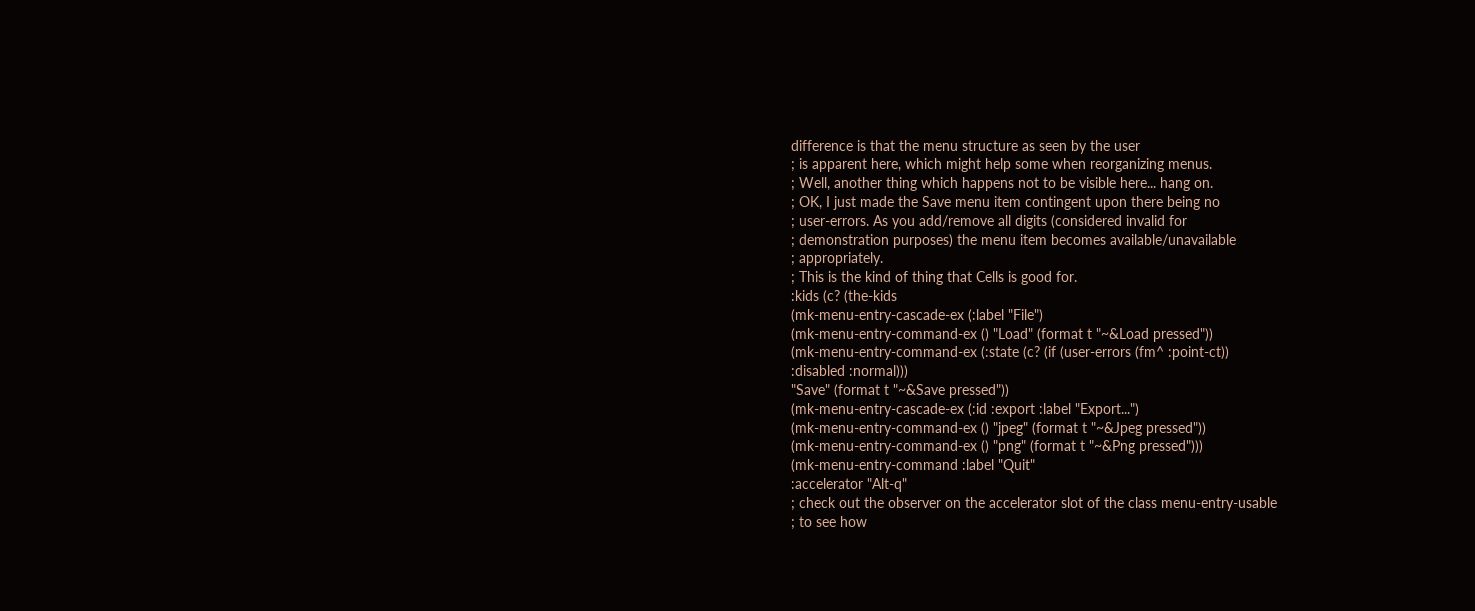difference is that the menu structure as seen by the user
; is apparent here, which might help some when reorganizing menus.
; Well, another thing which happens not to be visible here... hang on.
; OK, I just made the Save menu item contingent upon there being no
; user-errors. As you add/remove all digits (considered invalid for
; demonstration purposes) the menu item becomes available/unavailable
; appropriately.
; This is the kind of thing that Cells is good for.
:kids (c? (the-kids
(mk-menu-entry-cascade-ex (:label "File")
(mk-menu-entry-command-ex () "Load" (format t "~&Load pressed"))
(mk-menu-entry-command-ex (:state (c? (if (user-errors (fm^ :point-ct))
:disabled :normal)))
"Save" (format t "~&Save pressed"))
(mk-menu-entry-cascade-ex (:id :export :label "Export...")
(mk-menu-entry-command-ex () "jpeg" (format t "~&Jpeg pressed"))
(mk-menu-entry-command-ex () "png" (format t "~&Png pressed")))
(mk-menu-entry-command :label "Quit"
:accelerator "Alt-q"
; check out the observer on the accelerator slot of the class menu-entry-usable
; to see how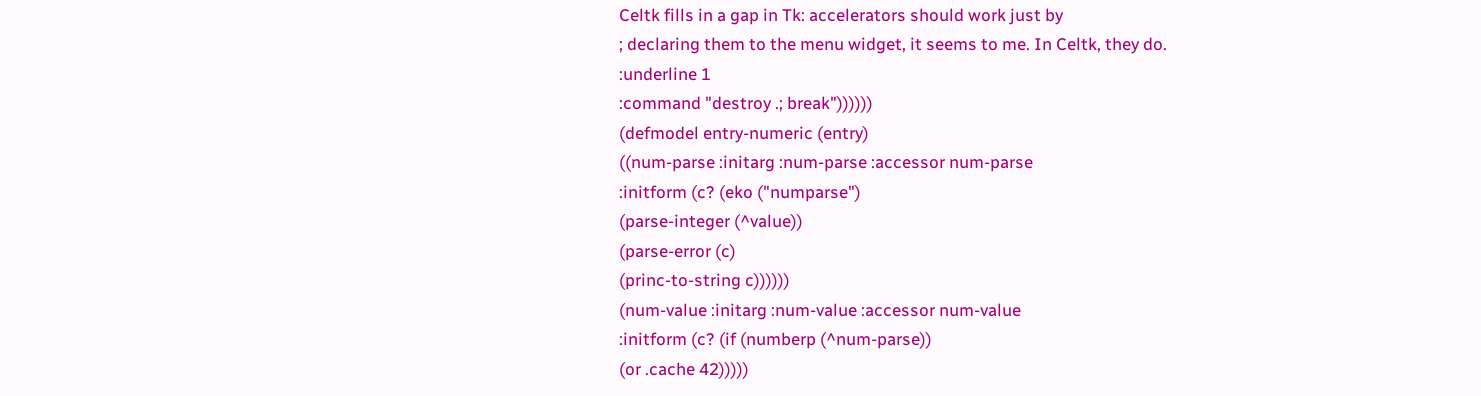Celtk fills in a gap in Tk: accelerators should work just by
; declaring them to the menu widget, it seems to me. In Celtk, they do.
:underline 1
:command "destroy .; break"))))))
(defmodel entry-numeric (entry)
((num-parse :initarg :num-parse :accessor num-parse
:initform (c? (eko ("numparse")
(parse-integer (^value))
(parse-error (c)
(princ-to-string c))))))
(num-value :initarg :num-value :accessor num-value
:initform (c? (if (numberp (^num-parse))
(or .cache 42)))))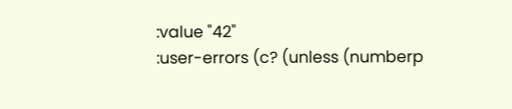:value "42"
:user-errors (c? (unless (numberp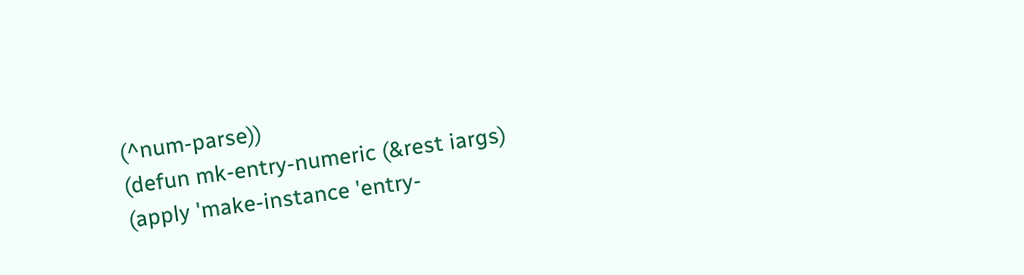(^num-parse))
(defun mk-entry-numeric (&rest iargs)
(apply 'make-instance 'entry-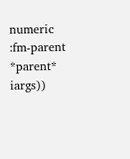numeric :fm-parent *parent* iargs))